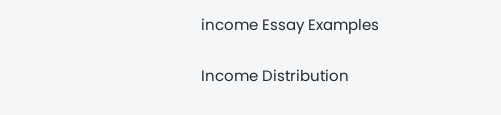income Essay Examples

Income Distribution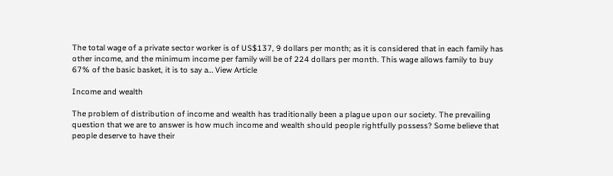The total wage of a private sector worker is of US$137, 9 dollars per month; as it is considered that in each family has other income, and the minimum income per family will be of 224 dollars per month. This wage allows family to buy 67% of the basic basket, it is to say a… View Article

Income and wealth

The problem of distribution of income and wealth has traditionally been a plague upon our society. The prevailing question that we are to answer is how much income and wealth should people rightfully possess? Some believe that people deserve to have their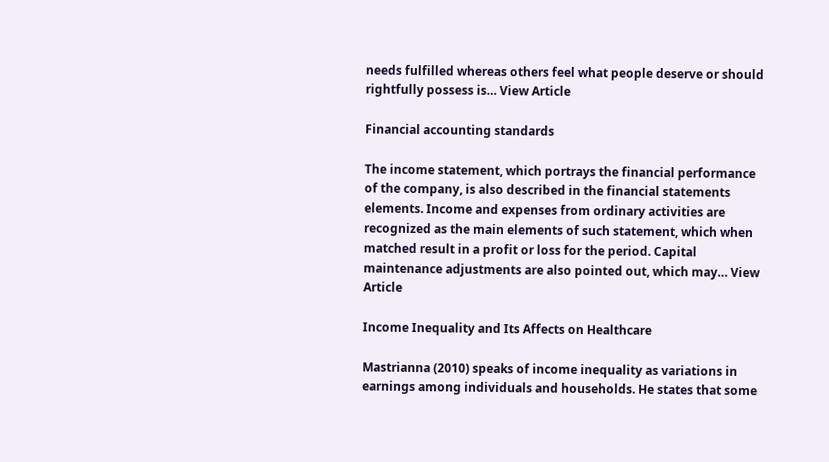needs fulfilled whereas others feel what people deserve or should rightfully possess is… View Article

Financial accounting standards

The income statement, which portrays the financial performance of the company, is also described in the financial statements elements. Income and expenses from ordinary activities are recognized as the main elements of such statement, which when matched result in a profit or loss for the period. Capital maintenance adjustments are also pointed out, which may… View Article

Income Inequality and Its Affects on Healthcare

Mastrianna (2010) speaks of income inequality as variations in earnings among individuals and households. He states that some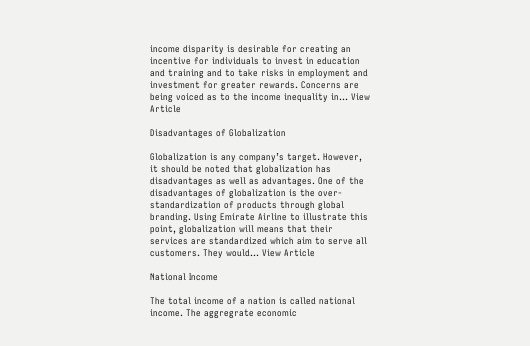income disparity is desirable for creating an incentive for individuals to invest in education and training and to take risks in employment and investment for greater rewards. Concerns are being voiced as to the income inequality in… View Article

Disadvantages of Globalization

Globalization is any company’s target. However, it should be noted that globalization has disadvantages as well as advantages. One of the disadvantages of globalization is the over-standardization of products through global branding. Using Emirate Airline to illustrate this point, globalization will means that their services are standardized which aim to serve all customers. They would… View Article

National Income

The total income of a nation is called national income. The aggregrate economic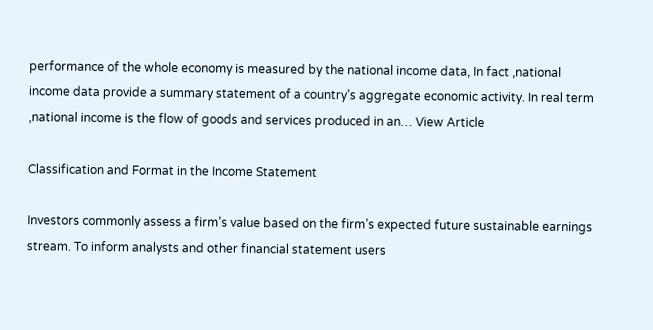performance of the whole economy is measured by the national income data, In fact ,national income data provide a summary statement of a country’s aggregate economic activity. In real term ,national income is the flow of goods and services produced in an… View Article

Classification and Format in the Income Statement

Investors commonly assess a firm’s value based on the firm’s expected future sustainable earnings stream. To inform analysts and other financial statement users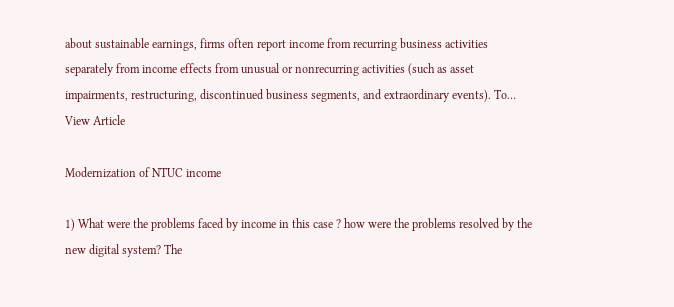about sustainable earnings, firms often report income from recurring business activities separately from income effects from unusual or nonrecurring activities (such as asset impairments, restructuring, discontinued business segments, and extraordinary events). To… View Article

Modernization of NTUC income

1) What were the problems faced by income in this case ? how were the problems resolved by the new digital system? The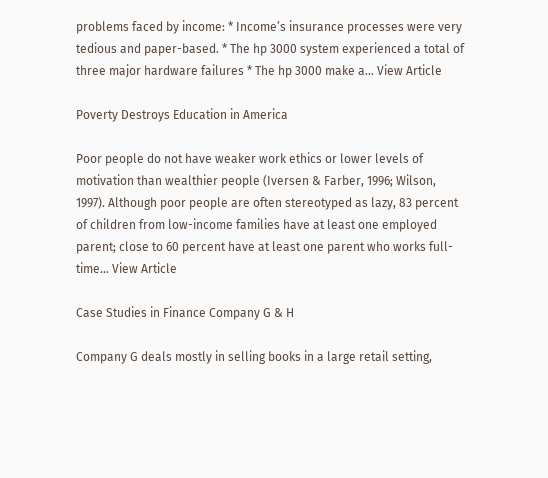problems faced by income: * Income’s insurance processes were very tedious and paper-based. * The hp 3000 system experienced a total of three major hardware failures * The hp 3000 make a… View Article

Poverty Destroys Education in America

Poor people do not have weaker work ethics or lower levels of motivation than wealthier people (Iversen & Farber, 1996; Wilson, 1997). Although poor people are often stereotyped as lazy, 83 percent of children from low-income families have at least one employed parent; close to 60 percent have at least one parent who works full-time… View Article

Case Studies in Finance Company G & H

Company G deals mostly in selling books in a large retail setting,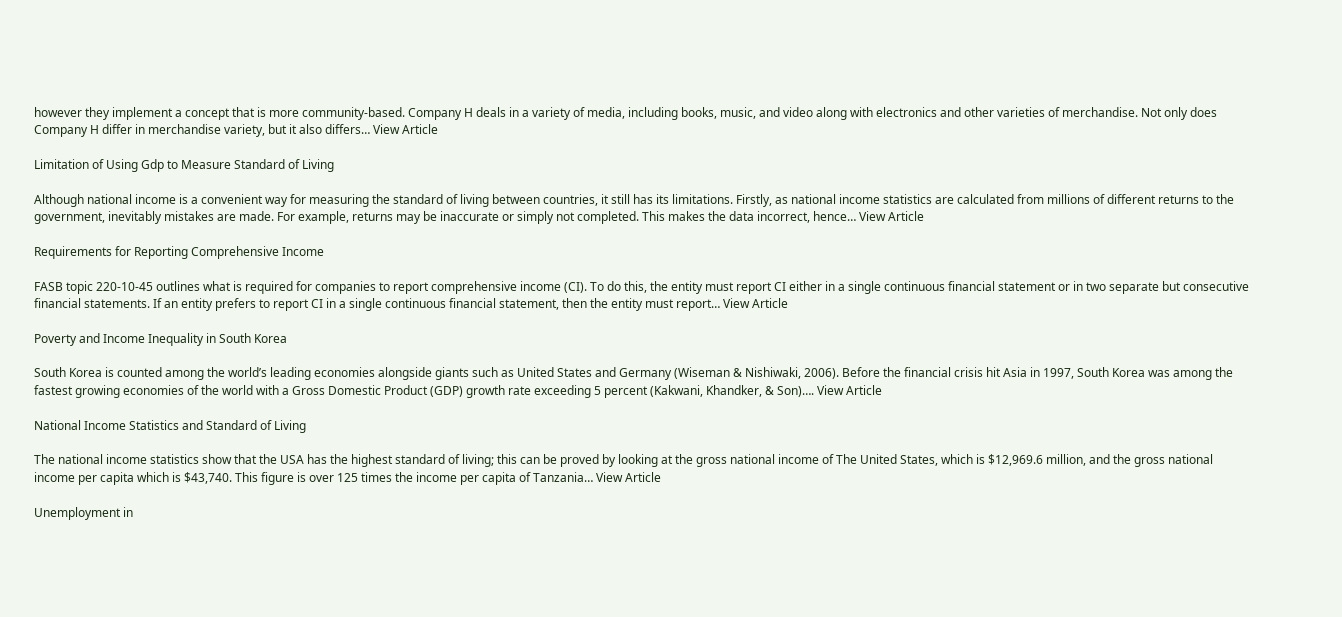however they implement a concept that is more community-based. Company H deals in a variety of media, including books, music, and video along with electronics and other varieties of merchandise. Not only does Company H differ in merchandise variety, but it also differs… View Article

Limitation of Using Gdp to Measure Standard of Living

Although national income is a convenient way for measuring the standard of living between countries, it still has its limitations. Firstly, as national income statistics are calculated from millions of different returns to the government, inevitably mistakes are made. For example, returns may be inaccurate or simply not completed. This makes the data incorrect, hence… View Article

Requirements for Reporting Comprehensive Income

FASB topic 220-10-45 outlines what is required for companies to report comprehensive income (CI). To do this, the entity must report CI either in a single continuous financial statement or in two separate but consecutive financial statements. If an entity prefers to report CI in a single continuous financial statement, then the entity must report… View Article

Poverty and Income Inequality in South Korea

South Korea is counted among the world’s leading economies alongside giants such as United States and Germany (Wiseman & Nishiwaki, 2006). Before the financial crisis hit Asia in 1997, South Korea was among the fastest growing economies of the world with a Gross Domestic Product (GDP) growth rate exceeding 5 percent (Kakwani, Khandker, & Son)…. View Article

National Income Statistics and Standard of Living

The national income statistics show that the USA has the highest standard of living; this can be proved by looking at the gross national income of The United States, which is $12,969.6 million, and the gross national income per capita which is $43,740. This figure is over 125 times the income per capita of Tanzania… View Article

Unemployment in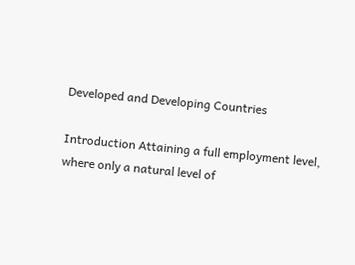Developed and Developing Countries

Introduction Attaining a full employment level, where only a natural level of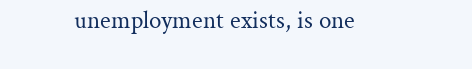unemployment exists, is one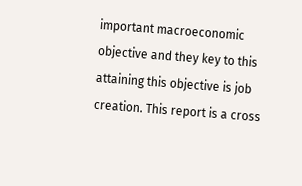important macroeconomic objective and they key to this attaining this objective is job creation. This report is a cross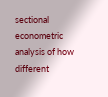sectional econometric analysis of how different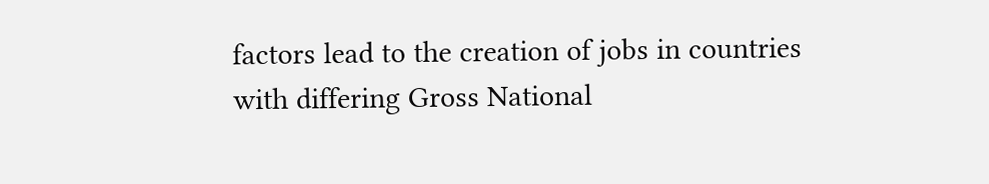factors lead to the creation of jobs in countries with differing Gross National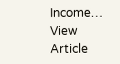Income… View Article